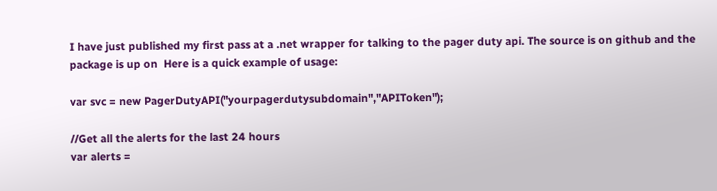I have just published my first pass at a .net wrapper for talking to the pager duty api. The source is on github and the package is up on  Here is a quick example of usage:

var svc = new PagerDutyAPI("yourpagerdutysubdomain","APIToken");

//Get all the alerts for the last 24 hours
var alerts =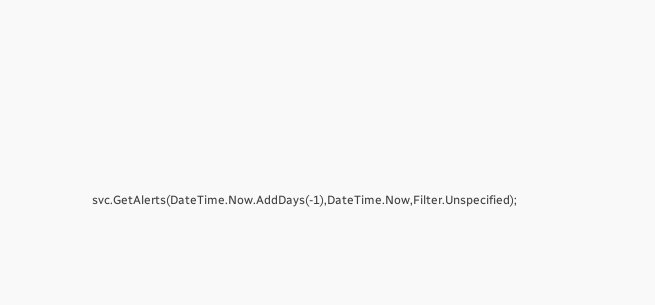svc.GetAlerts(DateTime.Now.AddDays(-1),DateTime.Now,Filter.Unspecified);